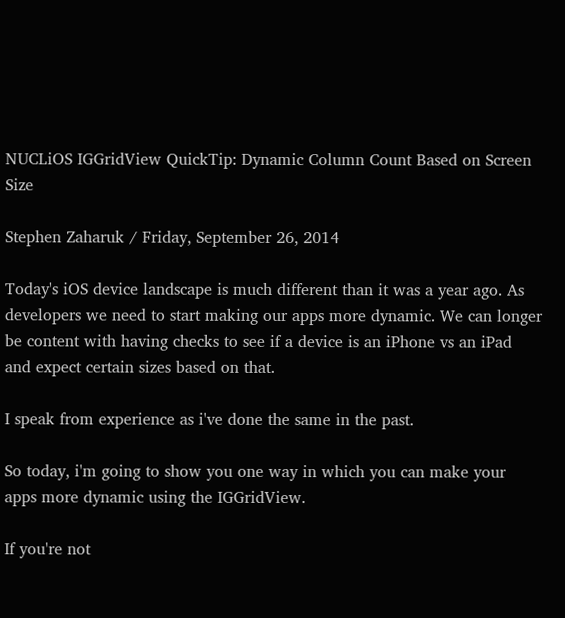NUCLiOS IGGridView QuickTip: Dynamic Column Count Based on Screen Size

Stephen Zaharuk / Friday, September 26, 2014

Today's iOS device landscape is much different than it was a year ago. As developers we need to start making our apps more dynamic. We can longer be content with having checks to see if a device is an iPhone vs an iPad and expect certain sizes based on that.

I speak from experience as i've done the same in the past.

So today, i'm going to show you one way in which you can make your apps more dynamic using the IGGridView.

If you're not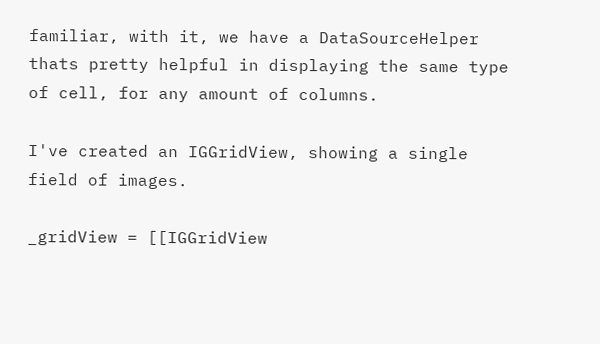familiar, with it, we have a DataSourceHelper thats pretty helpful in displaying the same type of cell, for any amount of columns.

I've created an IGGridView, showing a single field of images.

_gridView = [[IGGridView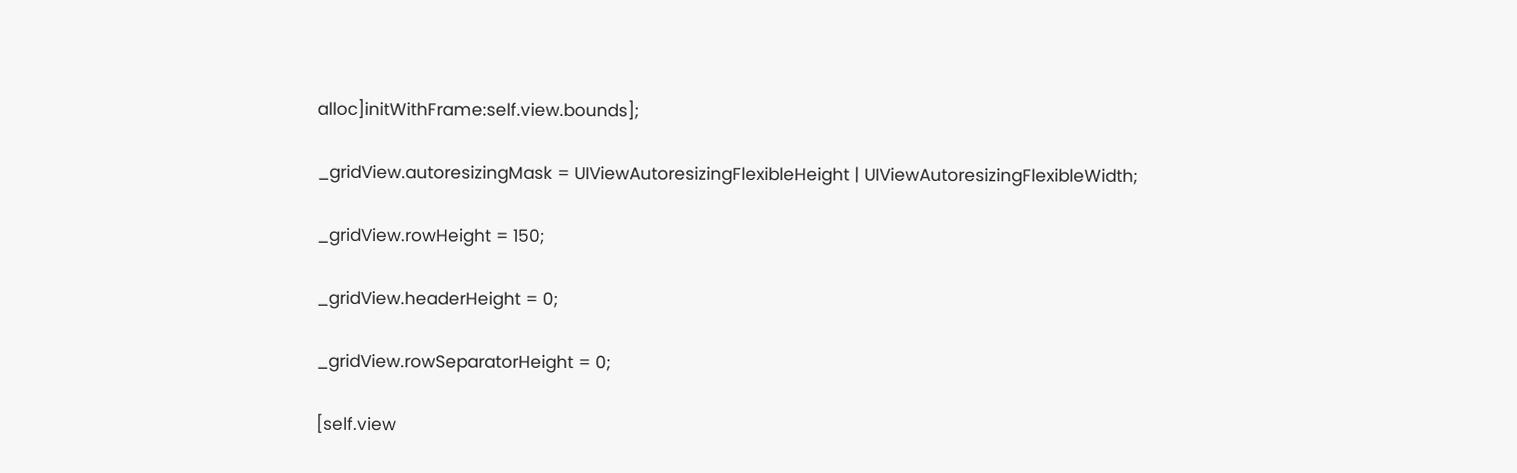alloc]initWithFrame:self.view.bounds];

_gridView.autoresizingMask = UIViewAutoresizingFlexibleHeight | UIViewAutoresizingFlexibleWidth;

_gridView.rowHeight = 150;

_gridView.headerHeight = 0;

_gridView.rowSeparatorHeight = 0;

[self.view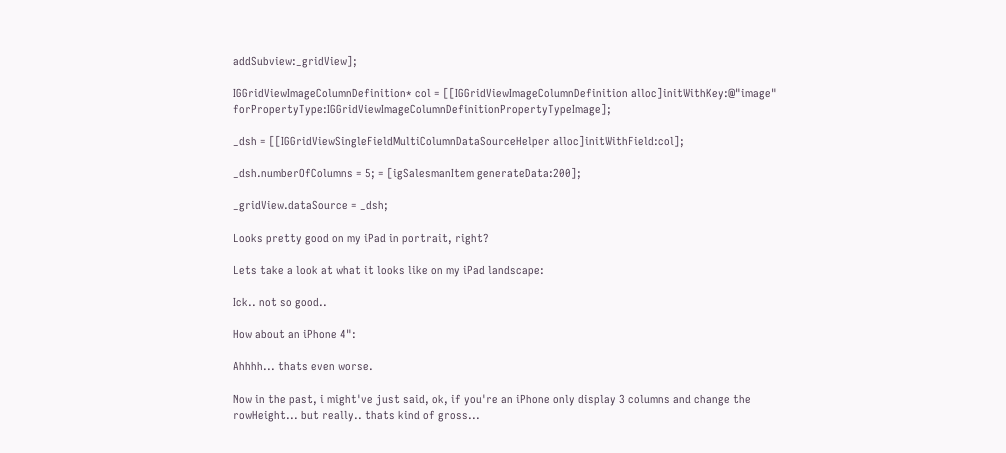addSubview:_gridView];

IGGridViewImageColumnDefinition* col = [[IGGridViewImageColumnDefinition alloc]initWithKey:@"image" forPropertyType:IGGridViewImageColumnDefinitionPropertyTypeImage];

_dsh = [[IGGridViewSingleFieldMultiColumnDataSourceHelper alloc]initWithField:col];

_dsh.numberOfColumns = 5; = [igSalesmanItem generateData:200];

_gridView.dataSource = _dsh;

Looks pretty good on my iPad in portrait, right?

Lets take a look at what it looks like on my iPad landscape:

Ick.. not so good..

How about an iPhone 4":

Ahhhh... thats even worse.

Now in the past, i might've just said, ok, if you're an iPhone only display 3 columns and change the rowHeight... but really.. thats kind of gross...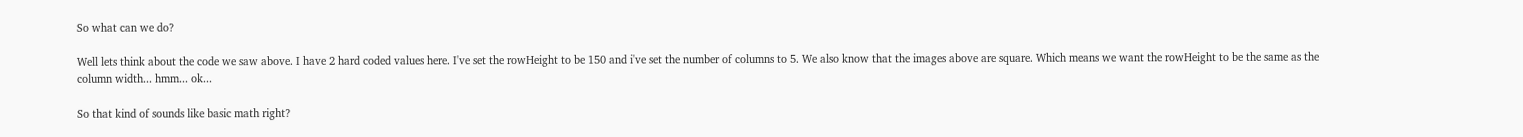So what can we do?

Well lets think about the code we saw above. I have 2 hard coded values here. I've set the rowHeight to be 150 and i've set the number of columns to 5. We also know that the images above are square. Which means we want the rowHeight to be the same as the column width... hmm... ok...

So that kind of sounds like basic math right?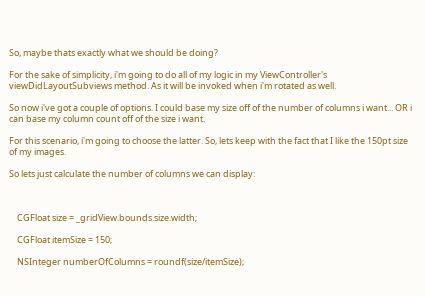So, maybe thats exactly what we should be doing?

For the sake of simplicity, i'm going to do all of my logic in my ViewController's viewDidLayoutSubviews method. As it will be invoked when i'm rotated as well.

So now i've got a couple of options. I could base my size off of the number of columns i want... OR i can base my column count off of the size i want.

For this scenario, i'm going to choose the latter. So, lets keep with the fact that I like the 150pt size of my images.

So lets just calculate the number of columns we can display:



    CGFloat size = _gridView.bounds.size.width;

    CGFloat itemSize = 150;

    NSInteger numberOfColumns = roundf(size/itemSize);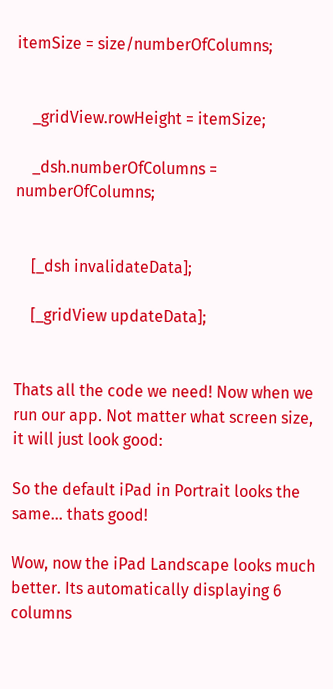itemSize = size/numberOfColumns;


    _gridView.rowHeight = itemSize;

    _dsh.numberOfColumns = numberOfColumns;


    [_dsh invalidateData];

    [_gridView updateData];


Thats all the code we need! Now when we run our app. Not matter what screen size, it will just look good:

So the default iPad in Portrait looks the same... thats good!

Wow, now the iPad Landscape looks much better. Its automatically displaying 6 columns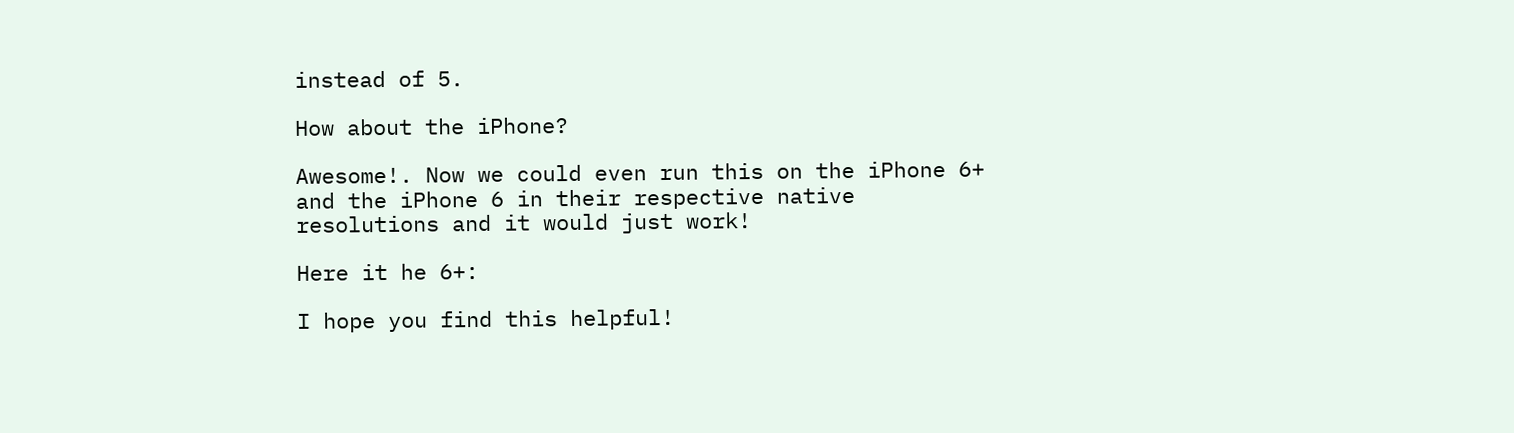instead of 5.

How about the iPhone?

Awesome!. Now we could even run this on the iPhone 6+ and the iPhone 6 in their respective native resolutions and it would just work!

Here it he 6+:

I hope you find this helpful!